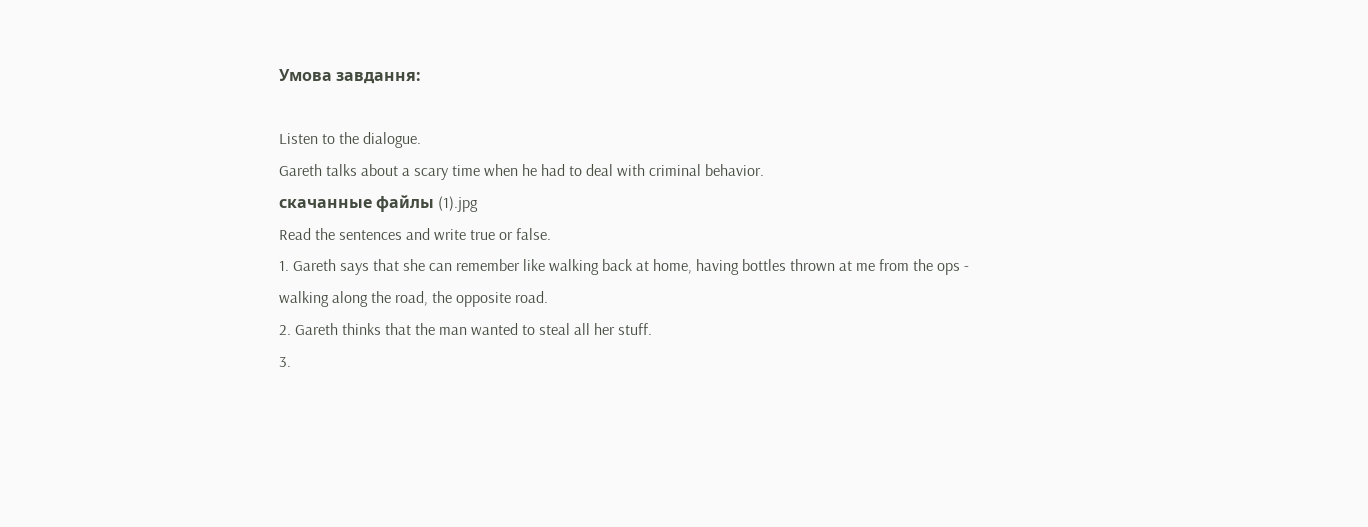Умова завдання:

Listen to the dialogue.
Gareth talks about a scary time when he had to deal with criminal behavior.
скачанные файлы (1).jpg
Read the sentences and write true or false.
1. Gareth says that she can remember like walking back at home, having bottles thrown at me from the ops - walking along the road, the opposite road.
2. Gareth thinks that the man wanted to steal all her stuff.
3.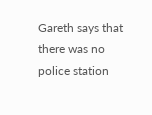Gareth says that there was no police station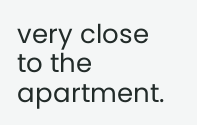very close to the apartment.